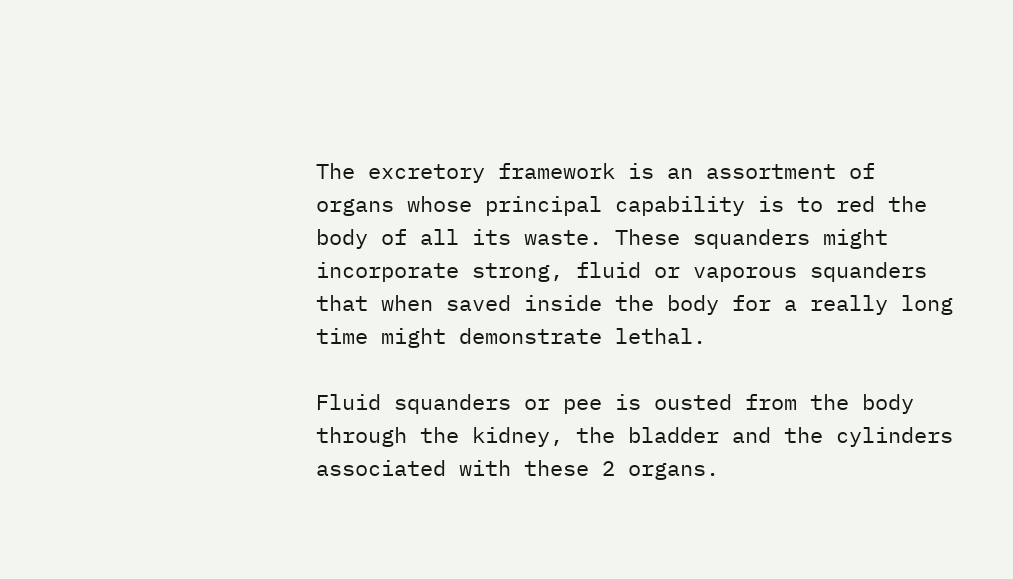The excretory framework is an assortment of organs whose principal capability is to red the body of all its waste. These squanders might incorporate strong, fluid or vaporous squanders that when saved inside the body for a really long time might demonstrate lethal.

Fluid squanders or pee is ousted from the body through the kidney, the bladder and the cylinders associated with these 2 organs.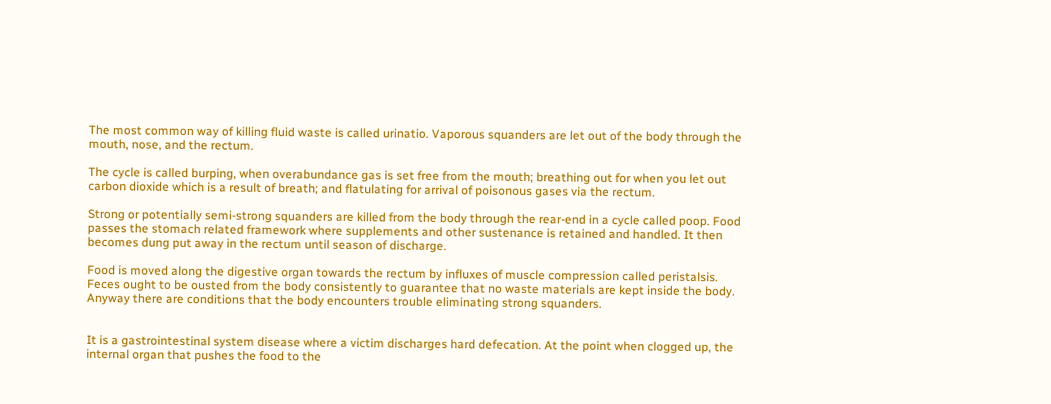The most common way of killing fluid waste is called urinatio. Vaporous squanders are let out of the body through the mouth, nose, and the rectum.

The cycle is called burping, when overabundance gas is set free from the mouth; breathing out for when you let out carbon dioxide which is a result of breath; and flatulating for arrival of poisonous gases via the rectum.

Strong or potentially semi-strong squanders are killed from the body through the rear-end in a cycle called poop. Food passes the stomach related framework where supplements and other sustenance is retained and handled. It then becomes dung put away in the rectum until season of discharge.

Food is moved along the digestive organ towards the rectum by influxes of muscle compression called peristalsis. Feces ought to be ousted from the body consistently to guarantee that no waste materials are kept inside the body. Anyway there are conditions that the body encounters trouble eliminating strong squanders.


It is a gastrointestinal system disease where a victim discharges hard defecation. At the point when clogged up, the internal organ that pushes the food to the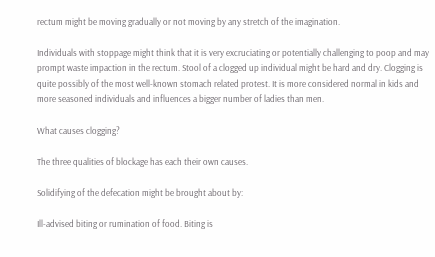rectum might be moving gradually or not moving by any stretch of the imagination.

Individuals with stoppage might think that it is very excruciating or potentially challenging to poop and may prompt waste impaction in the rectum. Stool of a clogged up individual might be hard and dry. Clogging is quite possibly of the most well-known stomach related protest. It is more considered normal in kids and more seasoned individuals and influences a bigger number of ladies than men.

What causes clogging?

The three qualities of blockage has each their own causes.

Solidifying of the defecation might be brought about by:

Ill-advised biting or rumination of food. Biting is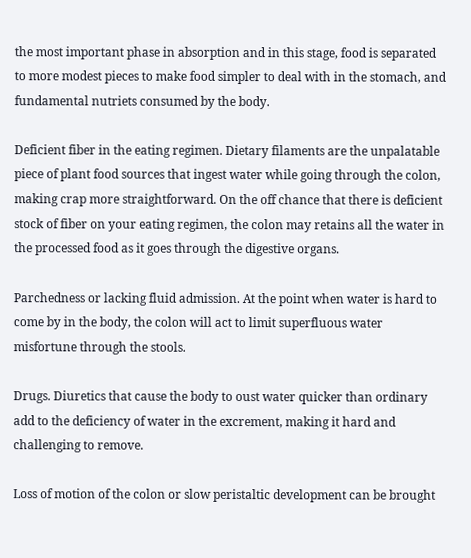the most important phase in absorption and in this stage, food is separated to more modest pieces to make food simpler to deal with in the stomach, and fundamental nutriets consumed by the body.

Deficient fiber in the eating regimen. Dietary filaments are the unpalatable piece of plant food sources that ingest water while going through the colon, making crap more straightforward. On the off chance that there is deficient stock of fiber on your eating regimen, the colon may retains all the water in the processed food as it goes through the digestive organs.

Parchedness or lacking fluid admission. At the point when water is hard to come by in the body, the colon will act to limit superfluous water misfortune through the stools.

Drugs. Diuretics that cause the body to oust water quicker than ordinary add to the deficiency of water in the excrement, making it hard and challenging to remove.

Loss of motion of the colon or slow peristaltic development can be brought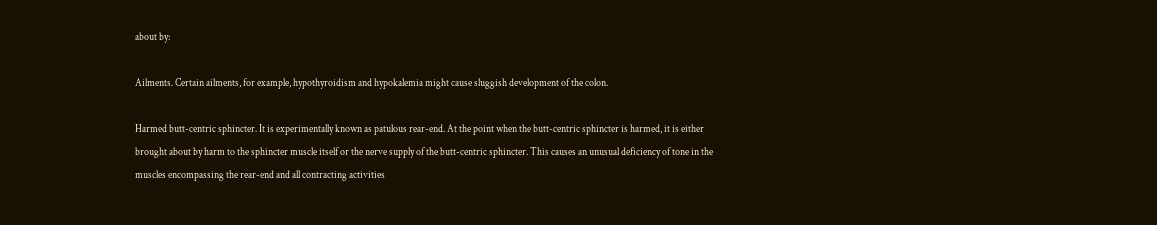about by:

Ailments. Certain ailments, for example, hypothyroidism and hypokalemia might cause sluggish development of the colon.

Harmed butt-centric sphincter. It is experimentally known as patulous rear-end. At the point when the butt-centric sphincter is harmed, it is either brought about by harm to the sphincter muscle itself or the nerve supply of the butt-centric sphincter. This causes an unusual deficiency of tone in the muscles encompassing the rear-end and all contracting activities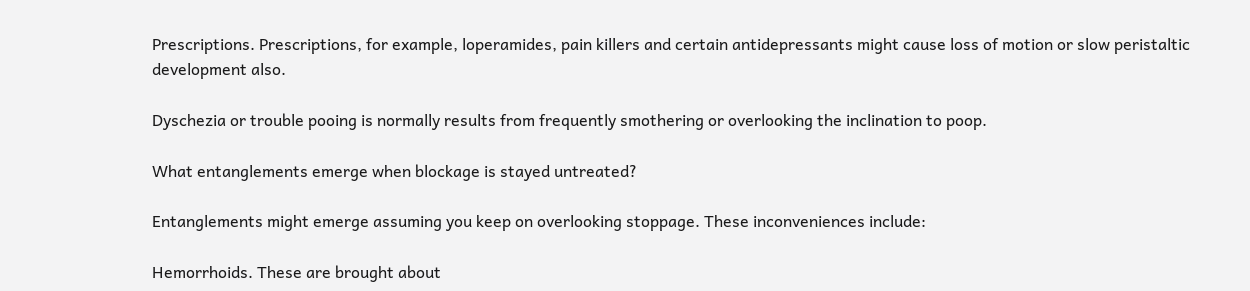Prescriptions. Prescriptions, for example, loperamides, pain killers and certain antidepressants might cause loss of motion or slow peristaltic development also.

Dyschezia or trouble pooing is normally results from frequently smothering or overlooking the inclination to poop.

What entanglements emerge when blockage is stayed untreated?

Entanglements might emerge assuming you keep on overlooking stoppage. These inconveniences include:

Hemorrhoids. These are brought about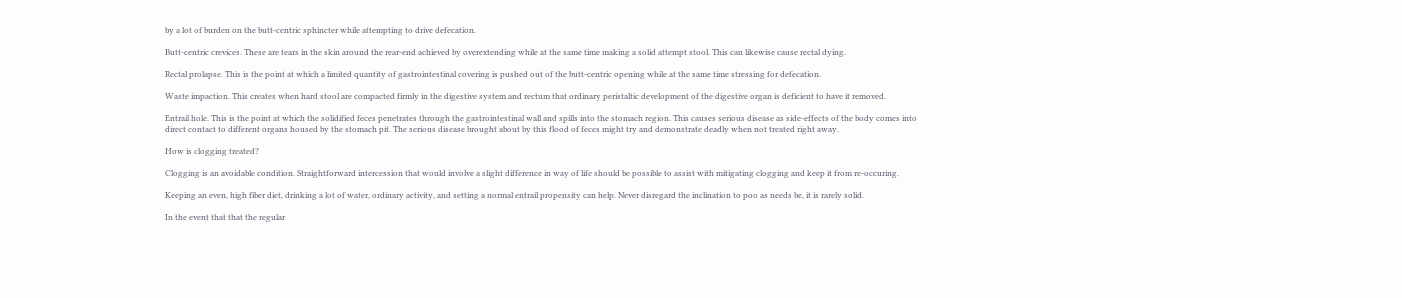by a lot of burden on the butt-centric sphincter while attempting to drive defecation.

Butt-centric crevices. These are tears in the skin around the rear-end achieved by overextending while at the same time making a solid attempt stool. This can likewise cause rectal dying.

Rectal prolapse. This is the point at which a limited quantity of gastrointestinal covering is pushed out of the butt-centric opening while at the same time stressing for defecation.

Waste impaction. This creates when hard stool are compacted firmly in the digestive system and rectum that ordinary peristaltic development of the digestive organ is deficient to have it removed.

Entrail hole. This is the point at which the solidified feces penetrates through the gastrointestinal wall and spills into the stomach region. This causes serious disease as side-effects of the body comes into direct contact to different organs housed by the stomach pit. The serious disease brought about by this flood of feces might try and demonstrate deadly when not treated right away.

How is clogging treated?

Clogging is an avoidable condition. Straightforward intercession that would involve a slight difference in way of life should be possible to assist with mitigating clogging and keep it from re-occuring.

Keeping an even, high fiber diet, drinking a lot of water, ordinary activity, and setting a normal entrail propensity can help. Never disregard the inclination to poo as needs be, it is rarely solid.

In the event that that the regular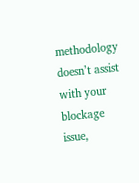methodology doesn’t assist with your blockage issue,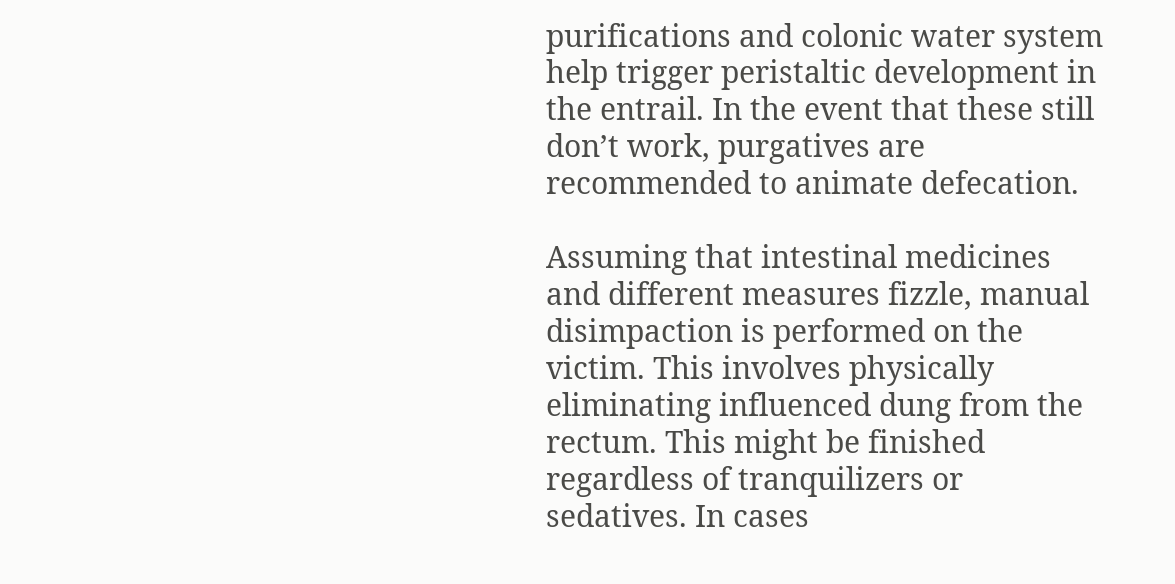purifications and colonic water system help trigger peristaltic development in the entrail. In the event that these still don’t work, purgatives are recommended to animate defecation.

Assuming that intestinal medicines and different measures fizzle, manual disimpaction is performed on the victim. This involves physically eliminating influenced dung from the rectum. This might be finished regardless of tranquilizers or sedatives. In cases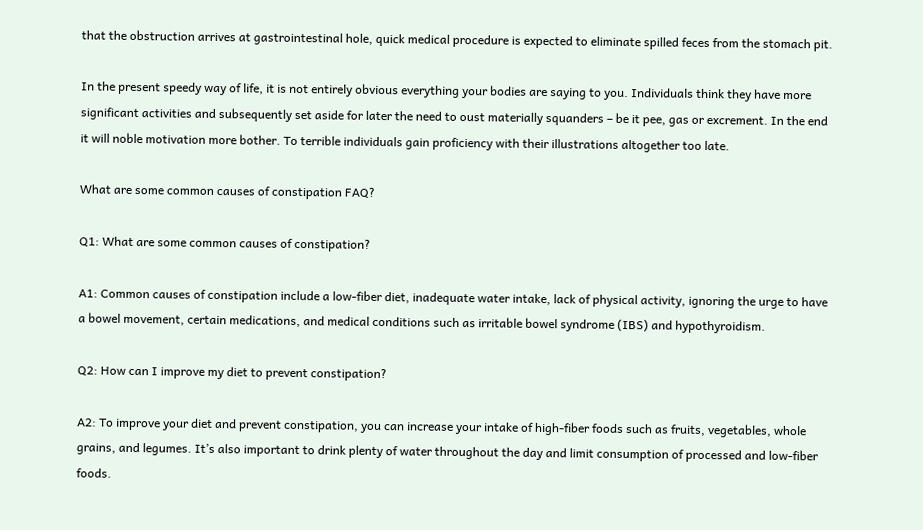that the obstruction arrives at gastrointestinal hole, quick medical procedure is expected to eliminate spilled feces from the stomach pit.

In the present speedy way of life, it is not entirely obvious everything your bodies are saying to you. Individuals think they have more significant activities and subsequently set aside for later the need to oust materially squanders – be it pee, gas or excrement. In the end it will noble motivation more bother. To terrible individuals gain proficiency with their illustrations altogether too late.

What are some common causes of constipation FAQ?

Q1: What are some common causes of constipation?

A1: Common causes of constipation include a low-fiber diet, inadequate water intake, lack of physical activity, ignoring the urge to have a bowel movement, certain medications, and medical conditions such as irritable bowel syndrome (IBS) and hypothyroidism.

Q2: How can I improve my diet to prevent constipation?

A2: To improve your diet and prevent constipation, you can increase your intake of high-fiber foods such as fruits, vegetables, whole grains, and legumes. It’s also important to drink plenty of water throughout the day and limit consumption of processed and low-fiber foods.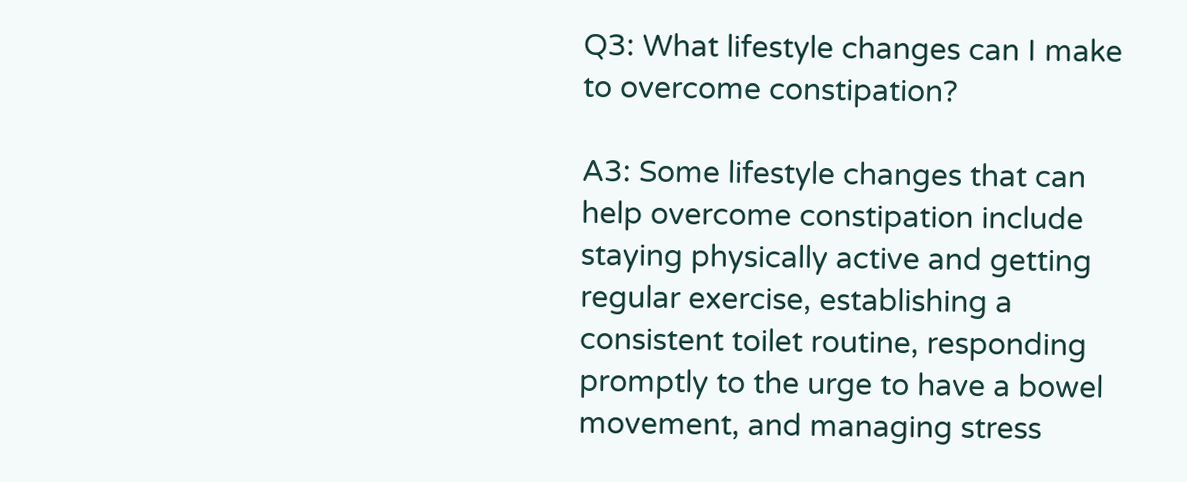Q3: What lifestyle changes can I make to overcome constipation?

A3: Some lifestyle changes that can help overcome constipation include staying physically active and getting regular exercise, establishing a consistent toilet routine, responding promptly to the urge to have a bowel movement, and managing stress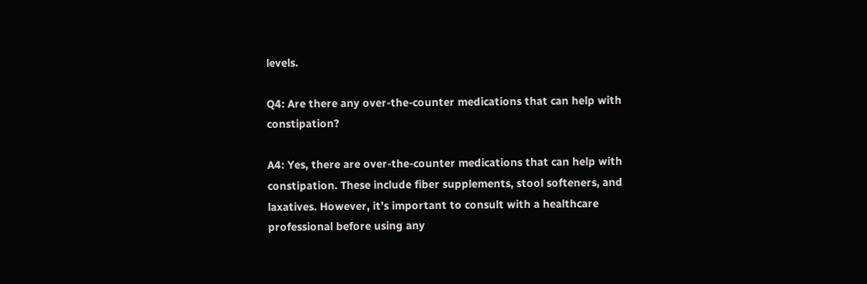levels.

Q4: Are there any over-the-counter medications that can help with constipation?

A4: Yes, there are over-the-counter medications that can help with constipation. These include fiber supplements, stool softeners, and laxatives. However, it’s important to consult with a healthcare professional before using any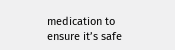medication to ensure it’s safe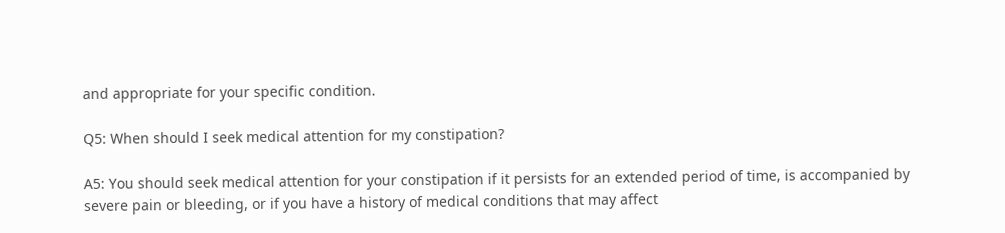and appropriate for your specific condition.

Q5: When should I seek medical attention for my constipation?

A5: You should seek medical attention for your constipation if it persists for an extended period of time, is accompanied by severe pain or bleeding, or if you have a history of medical conditions that may affect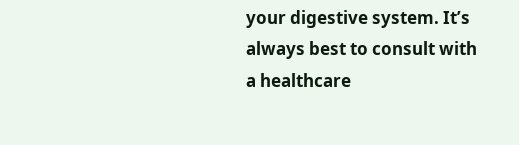your digestive system. It’s always best to consult with a healthcare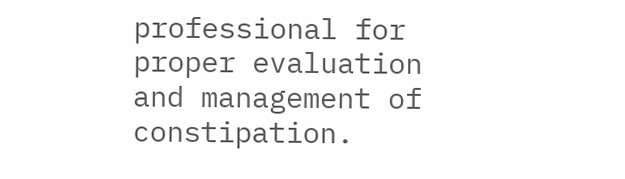professional for proper evaluation and management of constipation.